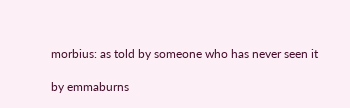morbius: as told by someone who has never seen it

by emmaburns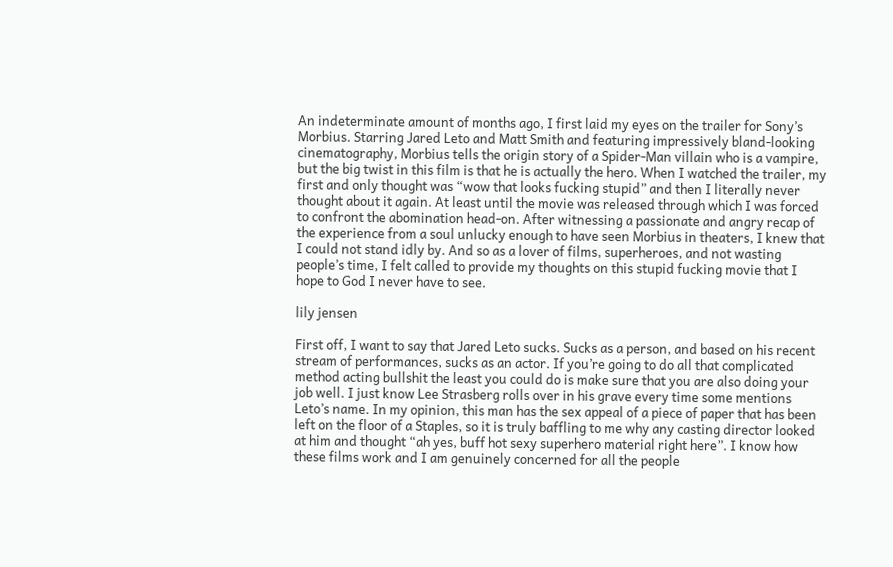An indeterminate amount of months ago, I first laid my eyes on the trailer for Sony’s Morbius. Starring Jared Leto and Matt Smith and featuring impressively bland-looking cinematography, Morbius tells the origin story of a Spider-Man villain who is a vampire, but the big twist in this film is that he is actually the hero. When I watched the trailer, my first and only thought was “wow that looks fucking stupid” and then I literally never thought about it again. At least until the movie was released through which I was forced to confront the abomination head-on. After witnessing a passionate and angry recap of the experience from a soul unlucky enough to have seen Morbius in theaters, I knew that I could not stand idly by. And so as a lover of films, superheroes, and not wasting people’s time, I felt called to provide my thoughts on this stupid fucking movie that I hope to God I never have to see.

lily jensen

First off, I want to say that Jared Leto sucks. Sucks as a person, and based on his recent stream of performances, sucks as an actor. If you’re going to do all that complicated method acting bullshit the least you could do is make sure that you are also doing your job well. I just know Lee Strasberg rolls over in his grave every time some mentions Leto’s name. In my opinion, this man has the sex appeal of a piece of paper that has been left on the floor of a Staples, so it is truly baffling to me why any casting director looked at him and thought “ah yes, buff hot sexy superhero material right here”. I know how these films work and I am genuinely concerned for all the people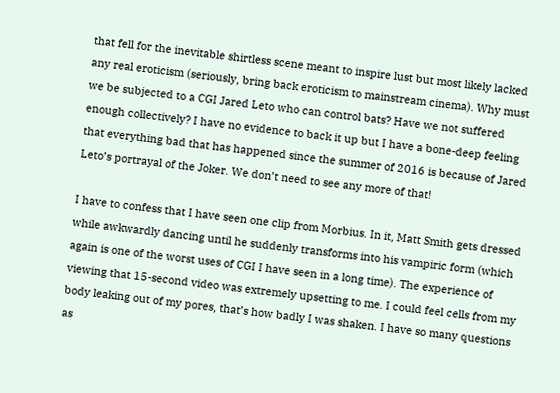that fell for the inevitable shirtless scene meant to inspire lust but most likely lacked any real eroticism (seriously, bring back eroticism to mainstream cinema). Why must we be subjected to a CGI Jared Leto who can control bats? Have we not suffered enough collectively? I have no evidence to back it up but I have a bone-deep feeling that everything bad that has happened since the summer of 2016 is because of Jared Leto’s portrayal of the Joker. We don’t need to see any more of that!

I have to confess that I have seen one clip from Morbius. In it, Matt Smith gets dressed while awkwardly dancing until he suddenly transforms into his vampiric form (which again is one of the worst uses of CGI I have seen in a long time). The experience of viewing that 15-second video was extremely upsetting to me. I could feel cells from my body leaking out of my pores, that’s how badly I was shaken. I have so many questions as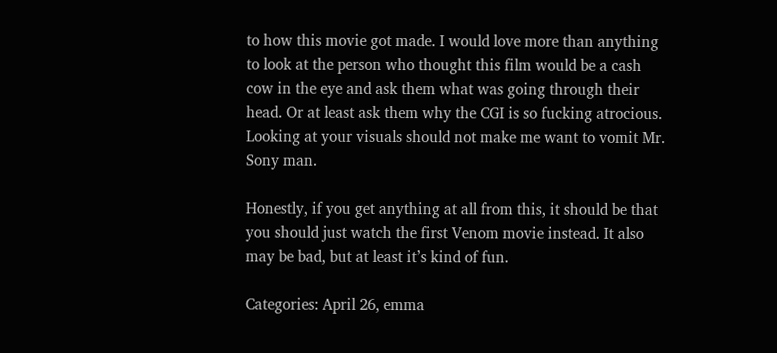to how this movie got made. I would love more than anything to look at the person who thought this film would be a cash cow in the eye and ask them what was going through their head. Or at least ask them why the CGI is so fucking atrocious. Looking at your visuals should not make me want to vomit Mr. Sony man.

Honestly, if you get anything at all from this, it should be that you should just watch the first Venom movie instead. It also may be bad, but at least it’s kind of fun.

Categories: April 26, emma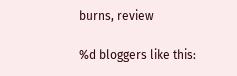burns, review

%d bloggers like this: